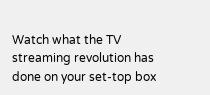Watch what the TV streaming revolution has done on your set-top box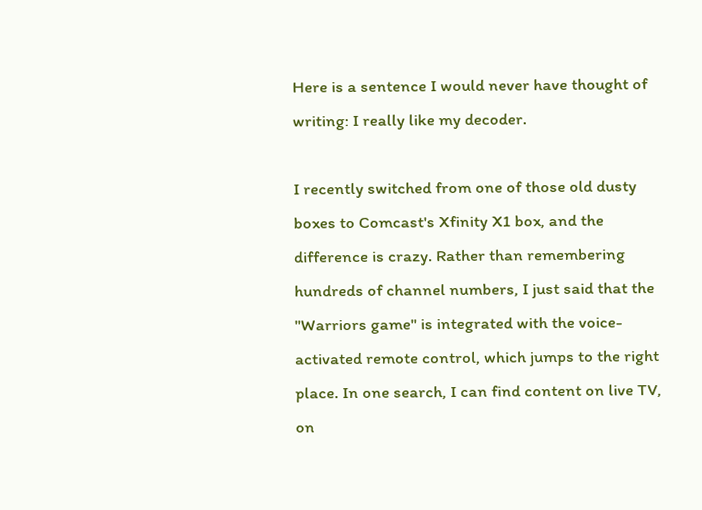Here is a sentence I would never have thought of writing: I really like my decoder.

I recently switched from one of those old dusty boxes to Comcast's Xfinity X1 box, and the difference is crazy. Rather than remembering hundreds of channel numbers, I just said that the "Warriors game" is integrated with the voice-activated remote control, which jumps to the right place. In one search, I can find content on live TV, on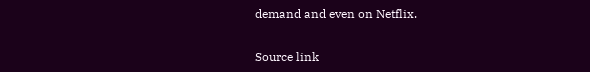demand and even on Netflix.


Source link